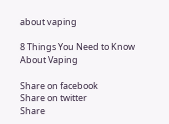about vaping

8 Things You Need to Know About Vaping

Share on facebook
Share on twitter
Share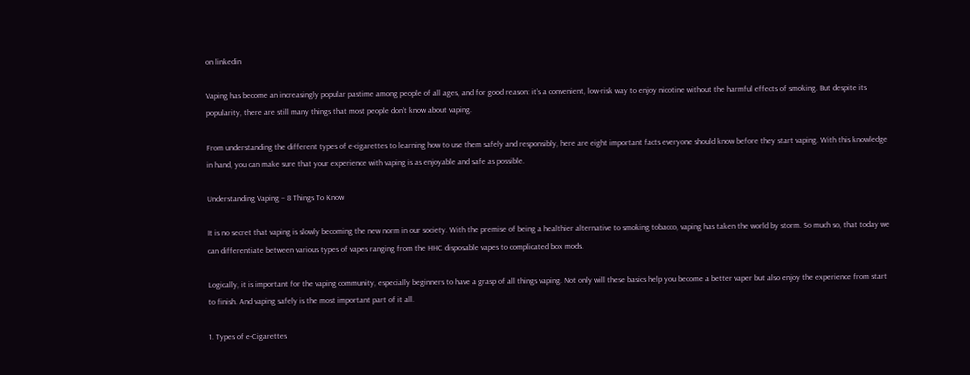on linkedin

Vaping has become an increasingly popular pastime among people of all ages, and for good reason: it’s a convenient, low-risk way to enjoy nicotine without the harmful effects of smoking. But despite its popularity, there are still many things that most people don’t know about vaping.

From understanding the different types of e-cigarettes to learning how to use them safely and responsibly, here are eight important facts everyone should know before they start vaping. With this knowledge in hand, you can make sure that your experience with vaping is as enjoyable and safe as possible.

Understanding Vaping – 8 Things To Know

It is no secret that vaping is slowly becoming the new norm in our society. With the premise of being a healthier alternative to smoking tobacco, vaping has taken the world by storm. So much so, that today we can differentiate between various types of vapes ranging from the HHC disposable vapes to complicated box mods.

Logically, it is important for the vaping community, especially beginners to have a grasp of all things vaping. Not only will these basics help you become a better vaper but also enjoy the experience from start to finish. And vaping safely is the most important part of it all.

1. Types of e-Cigarettes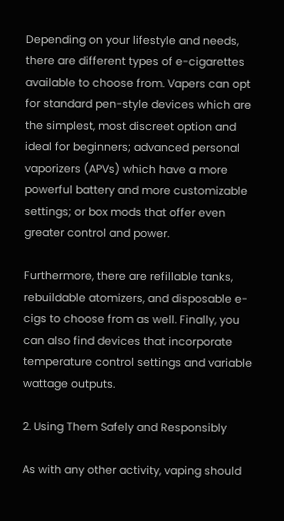Depending on your lifestyle and needs, there are different types of e-cigarettes available to choose from. Vapers can opt for standard pen-style devices which are the simplest, most discreet option and ideal for beginners; advanced personal vaporizers (APVs) which have a more powerful battery and more customizable settings; or box mods that offer even greater control and power.

Furthermore, there are refillable tanks, rebuildable atomizers, and disposable e-cigs to choose from as well. Finally, you can also find devices that incorporate temperature control settings and variable wattage outputs.

2. Using Them Safely and Responsibly

As with any other activity, vaping should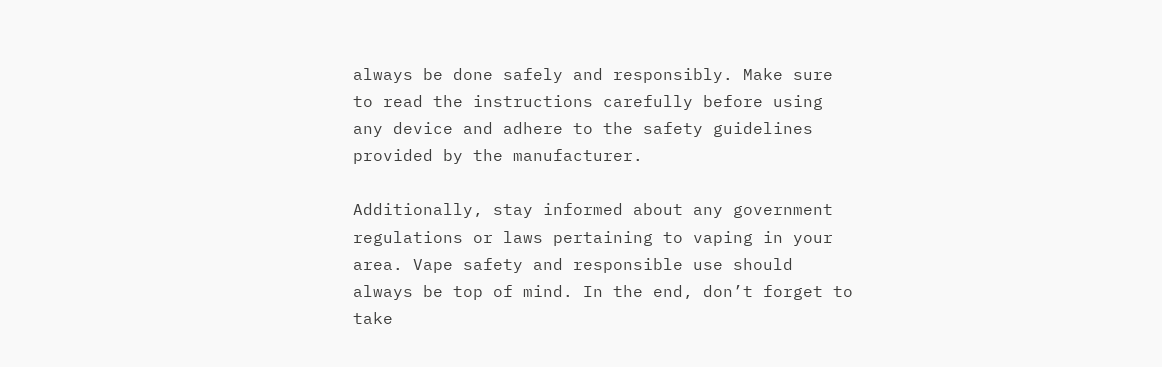always be done safely and responsibly. Make sure to read the instructions carefully before using any device and adhere to the safety guidelines provided by the manufacturer.

Additionally, stay informed about any government regulations or laws pertaining to vaping in your area. Vape safety and responsible use should always be top of mind. In the end, don’t forget to take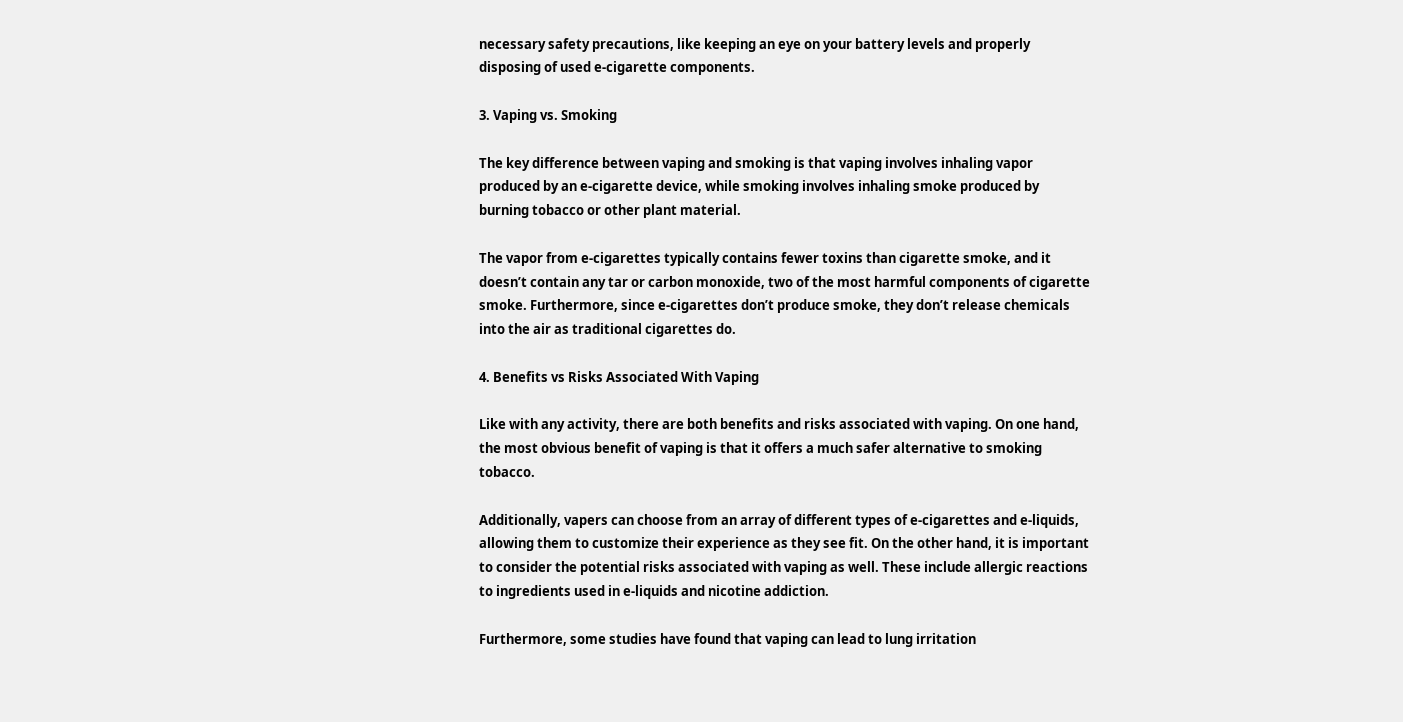necessary safety precautions, like keeping an eye on your battery levels and properly disposing of used e-cigarette components.

3. Vaping vs. Smoking

The key difference between vaping and smoking is that vaping involves inhaling vapor produced by an e-cigarette device, while smoking involves inhaling smoke produced by burning tobacco or other plant material.

The vapor from e-cigarettes typically contains fewer toxins than cigarette smoke, and it doesn’t contain any tar or carbon monoxide, two of the most harmful components of cigarette smoke. Furthermore, since e-cigarettes don’t produce smoke, they don’t release chemicals into the air as traditional cigarettes do.

4. Benefits vs Risks Associated With Vaping

Like with any activity, there are both benefits and risks associated with vaping. On one hand, the most obvious benefit of vaping is that it offers a much safer alternative to smoking tobacco.

Additionally, vapers can choose from an array of different types of e-cigarettes and e-liquids, allowing them to customize their experience as they see fit. On the other hand, it is important to consider the potential risks associated with vaping as well. These include allergic reactions to ingredients used in e-liquids and nicotine addiction.

Furthermore, some studies have found that vaping can lead to lung irritation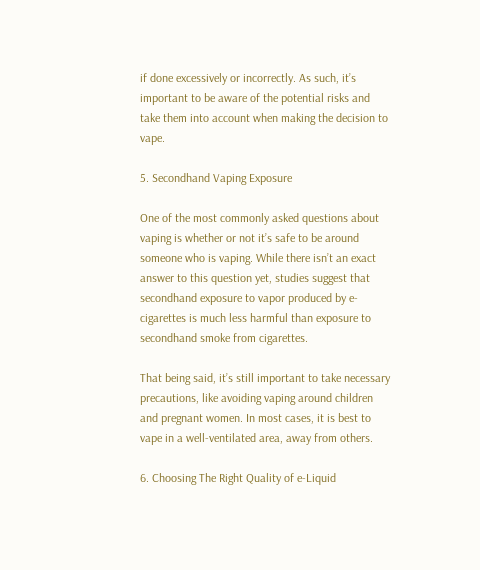if done excessively or incorrectly. As such, it’s important to be aware of the potential risks and take them into account when making the decision to vape.

5. Secondhand Vaping Exposure

One of the most commonly asked questions about vaping is whether or not it’s safe to be around someone who is vaping. While there isn’t an exact answer to this question yet, studies suggest that secondhand exposure to vapor produced by e-cigarettes is much less harmful than exposure to secondhand smoke from cigarettes.

That being said, it’s still important to take necessary precautions, like avoiding vaping around children and pregnant women. In most cases, it is best to vape in a well-ventilated area, away from others.

6. Choosing The Right Quality of e-Liquid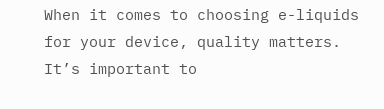When it comes to choosing e-liquids for your device, quality matters. It’s important to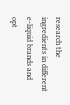research the ingredients in different e-liquid brands and opt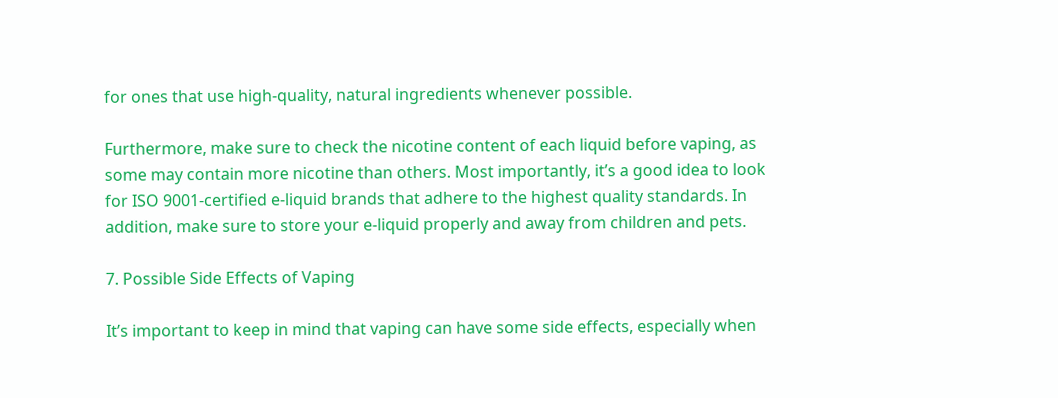for ones that use high-quality, natural ingredients whenever possible.

Furthermore, make sure to check the nicotine content of each liquid before vaping, as some may contain more nicotine than others. Most importantly, it’s a good idea to look for ISO 9001-certified e-liquid brands that adhere to the highest quality standards. In addition, make sure to store your e-liquid properly and away from children and pets.

7. Possible Side Effects of Vaping

It’s important to keep in mind that vaping can have some side effects, especially when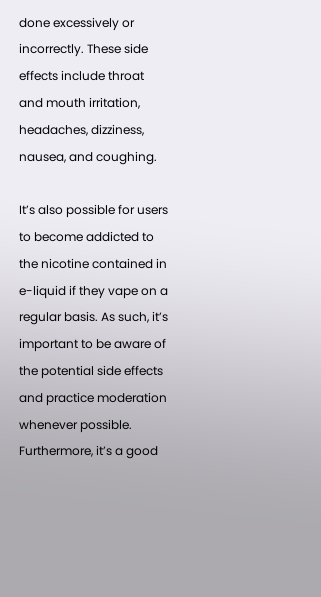done excessively or incorrectly. These side effects include throat and mouth irritation, headaches, dizziness, nausea, and coughing.

It’s also possible for users to become addicted to the nicotine contained in e-liquid if they vape on a regular basis. As such, it’s important to be aware of the potential side effects and practice moderation whenever possible. Furthermore, it’s a good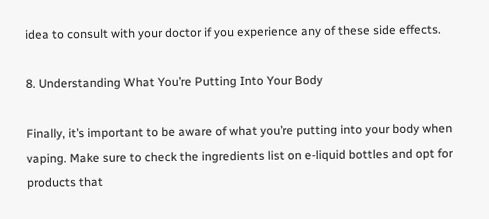idea to consult with your doctor if you experience any of these side effects.

8. Understanding What You’re Putting Into Your Body

Finally, it’s important to be aware of what you’re putting into your body when vaping. Make sure to check the ingredients list on e-liquid bottles and opt for products that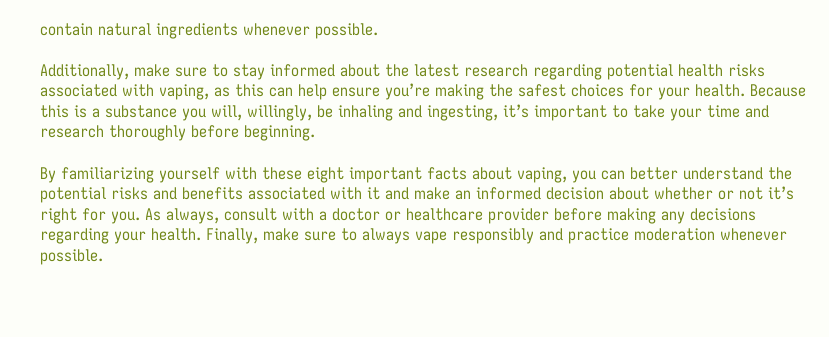contain natural ingredients whenever possible.

Additionally, make sure to stay informed about the latest research regarding potential health risks associated with vaping, as this can help ensure you’re making the safest choices for your health. Because this is a substance you will, willingly, be inhaling and ingesting, it’s important to take your time and research thoroughly before beginning.

By familiarizing yourself with these eight important facts about vaping, you can better understand the potential risks and benefits associated with it and make an informed decision about whether or not it’s right for you. As always, consult with a doctor or healthcare provider before making any decisions regarding your health. Finally, make sure to always vape responsibly and practice moderation whenever possible.